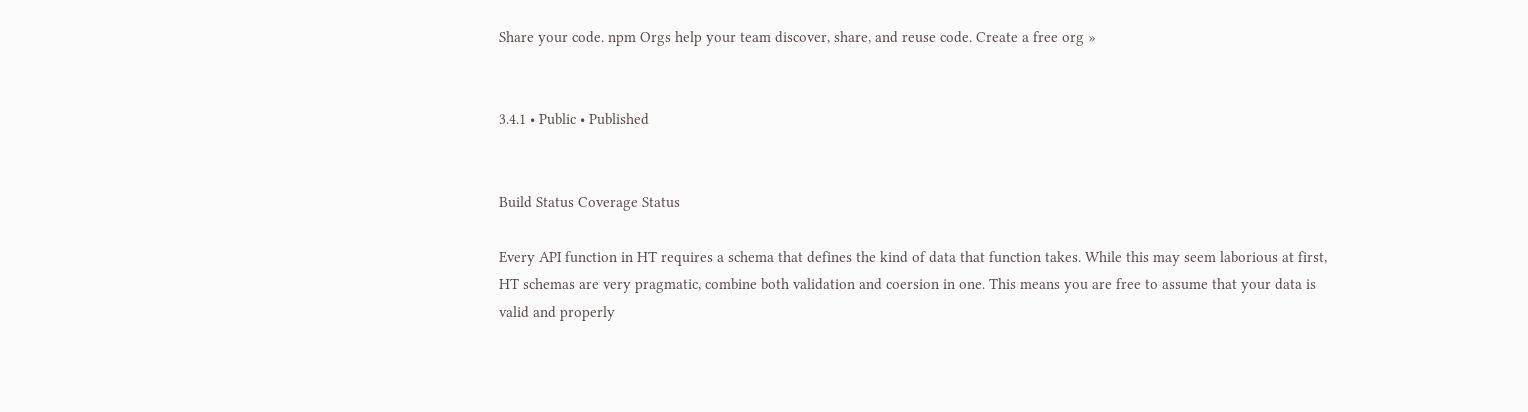Share your code. npm Orgs help your team discover, share, and reuse code. Create a free org »


3.4.1 • Public • Published


Build Status Coverage Status

Every API function in HT requires a schema that defines the kind of data that function takes. While this may seem laborious at first, HT schemas are very pragmatic, combine both validation and coersion in one. This means you are free to assume that your data is valid and properly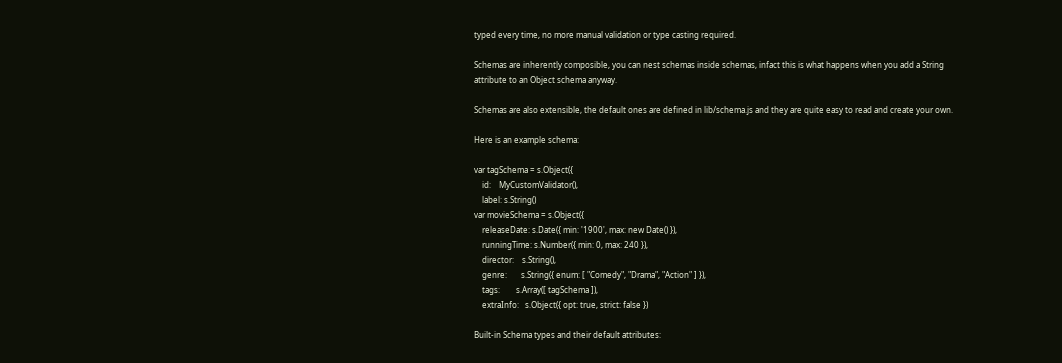typed every time, no more manual validation or type casting required.

Schemas are inherently composible, you can nest schemas inside schemas, infact this is what happens when you add a String attribute to an Object schema anyway.

Schemas are also extensible, the default ones are defined in lib/schema.js and they are quite easy to read and create your own.

Here is an example schema:

var tagSchema = s.Object({
    id:    MyCustomValidator(),
    label: s.String()
var movieSchema = s.Object({
    releaseDate: s.Date({ min: '1900', max: new Date() }),
    runningTime: s.Number({ min: 0, max: 240 }),
    director:    s.String(),
    genre:       s.String({ enum: [ "Comedy", "Drama", "Action" ] }),
    tags:        s.Array([ tagSchema ]),
    extraInfo:   s.Object({ opt: true, strict: false })

Built-in Schema types and their default attributes: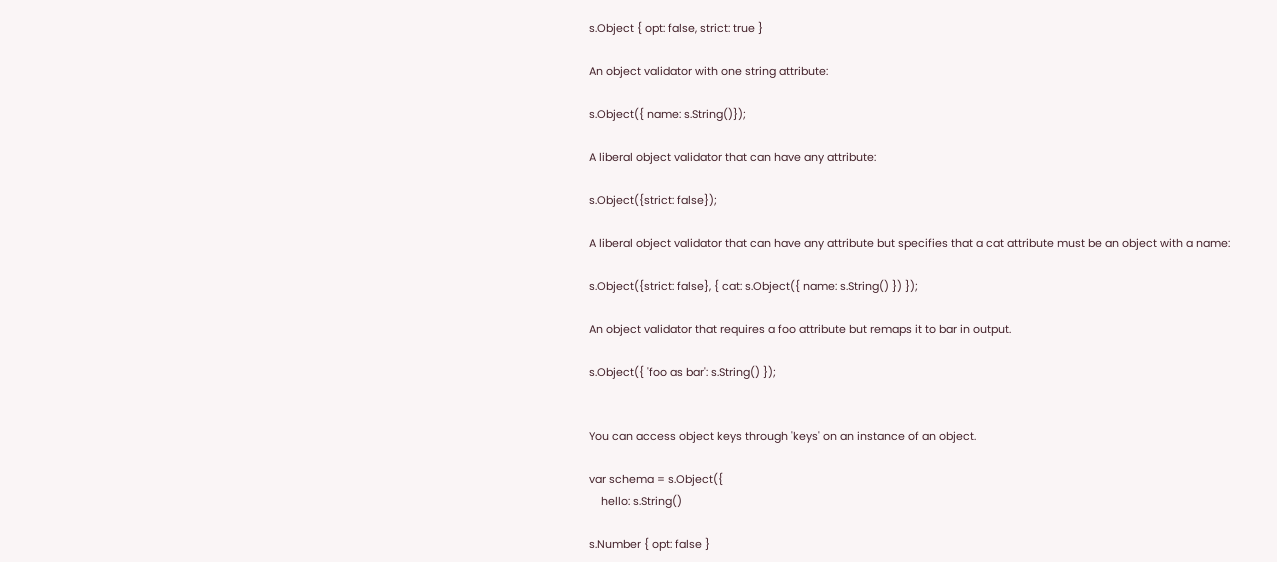s.Object { opt: false, strict: true }

An object validator with one string attribute:

s.Object({ name: s.String()});

A liberal object validator that can have any attribute:

s.Object({strict: false});

A liberal object validator that can have any attribute but specifies that a cat attribute must be an object with a name:

s.Object({strict: false}, { cat: s.Object({ name: s.String() }) });

An object validator that requires a foo attribute but remaps it to bar in output.

s.Object({ 'foo as bar': s.String() });


You can access object keys through 'keys' on an instance of an object.

var schema = s.Object({
    hello: s.String()

s.Number { opt: false }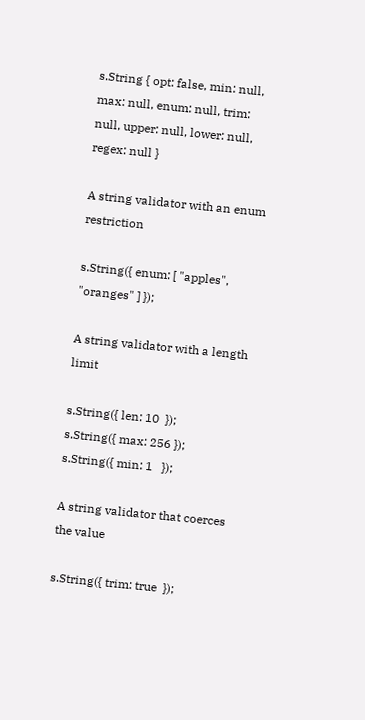s.String { opt: false, min: null, max: null, enum: null, trim: null, upper: null, lower: null, regex: null }

A string validator with an enum restriction

s.String({ enum: [ "apples", "oranges" ] });

A string validator with a length limit

s.String({ len: 10  });
s.String({ max: 256 });
s.String({ min: 1   });

A string validator that coerces the value

s.String({ trim: true  });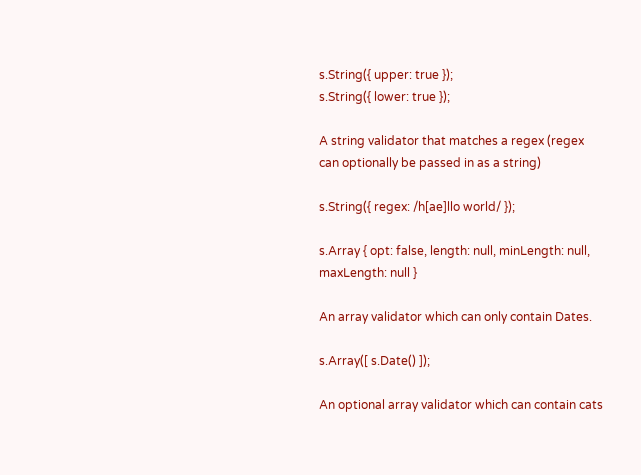s.String({ upper: true });
s.String({ lower: true });

A string validator that matches a regex (regex can optionally be passed in as a string)

s.String({ regex: /h[ae]llo world/ });

s.Array { opt: false, length: null, minLength: null, maxLength: null }

An array validator which can only contain Dates.

s.Array([ s.Date() ]);

An optional array validator which can contain cats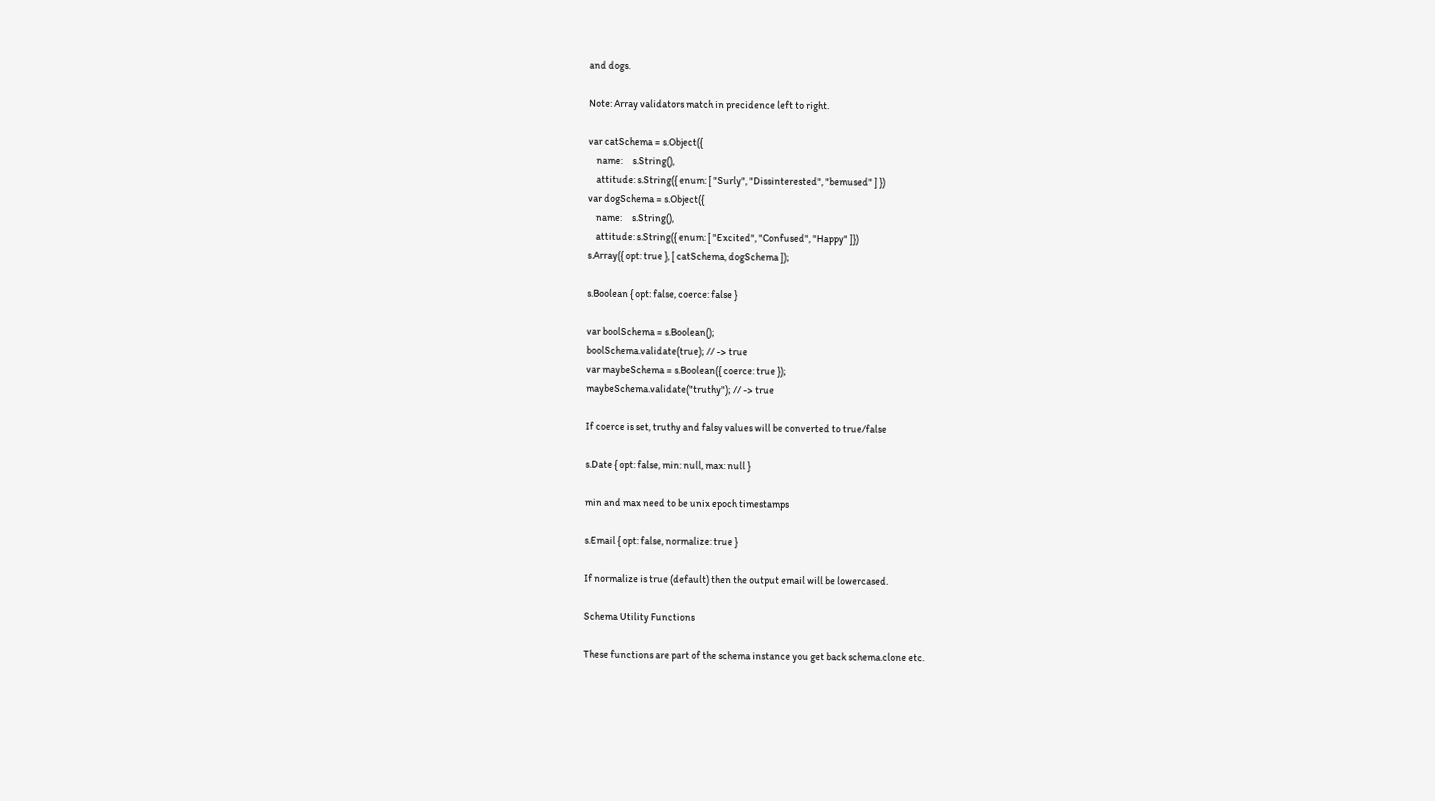and dogs.

Note: Array validators match in precidence left to right.

var catSchema = s.Object({
    name:     s.String(),
    attitude: s.String({ enum: [ "Surly", "Dissinterested", "bemused" ] })
var dogSchema = s.Object({
    name:     s.String(),
    attitude: s.String({ enum: [ "Excited", "Confused", "Happy" ]})
s.Array({ opt: true }, [ catSchema, dogSchema ]);

s.Boolean { opt: false, coerce: false }

var boolSchema = s.Boolean();
boolSchema.validate(true); // -> true
var maybeSchema = s.Boolean({ coerce: true });
maybeSchema.validate("truthy"); // -> true

If coerce is set, truthy and falsy values will be converted to true/false

s.Date { opt: false, min: null, max: null }

min and max need to be unix epoch timestamps

s.Email { opt: false, normalize: true }

If normalize is true (default) then the output email will be lowercased.

Schema Utility Functions

These functions are part of the schema instance you get back schema.clone etc.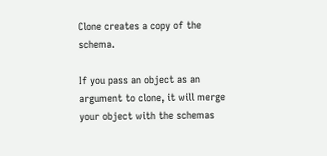Clone creates a copy of the schema.

If you pass an object as an argument to clone, it will merge your object with the schemas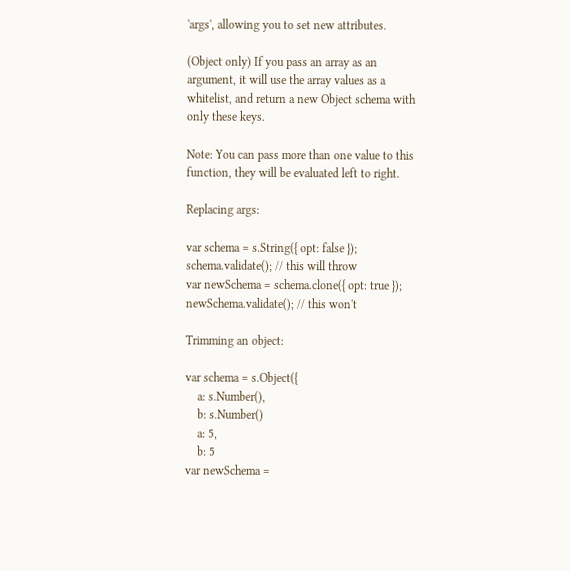'args', allowing you to set new attributes.

(Object only) If you pass an array as an argument, it will use the array values as a whitelist, and return a new Object schema with only these keys.

Note: You can pass more than one value to this function, they will be evaluated left to right.

Replacing args:

var schema = s.String({ opt: false });
schema.validate(); // this will throw
var newSchema = schema.clone({ opt: true });
newSchema.validate(); // this won't

Trimming an object:

var schema = s.Object({
    a: s.Number(),
    b: s.Number()
    a: 5,
    b: 5
var newSchema =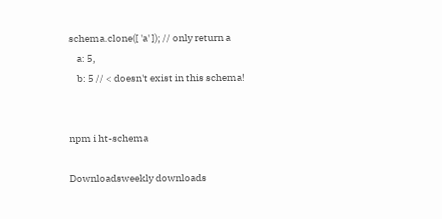schema.clone([ 'a' ]); // only return a
    a: 5,
    b: 5 // < doesn't exist in this schema!


npm i ht-schema

Downloadsweekly downloads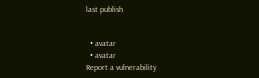last publish


  • avatar
  • avatar
Report a vulnerability